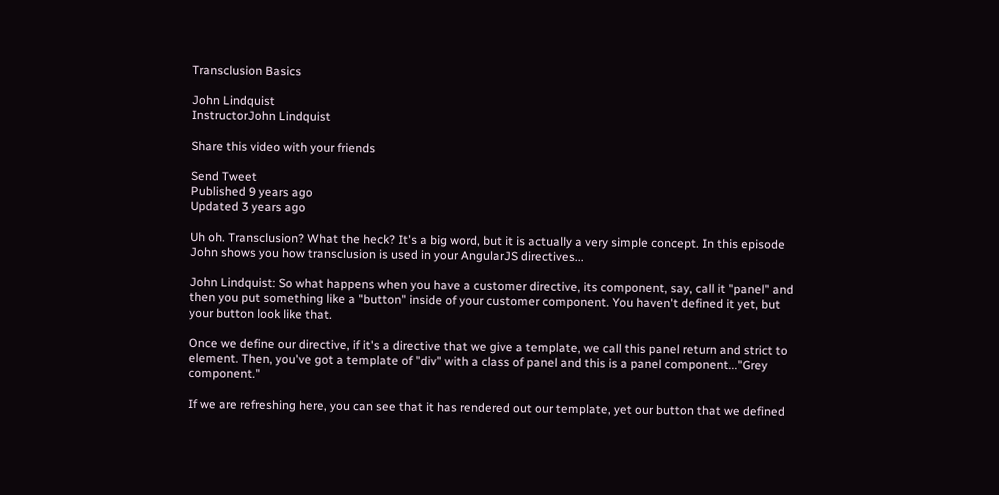Transclusion Basics

John Lindquist
InstructorJohn Lindquist

Share this video with your friends

Send Tweet
Published 9 years ago
Updated 3 years ago

Uh oh. Transclusion? What the heck? It's a big word, but it is actually a very simple concept. In this episode John shows you how transclusion is used in your AngularJS directives...

John Lindquist: So what happens when you have a customer directive, its component, say, call it "panel" and then you put something like a "button" inside of your customer component. You haven't defined it yet, but your button look like that.

Once we define our directive, if it's a directive that we give a template, we call this panel return and strict to element. Then, you've got a template of "div" with a class of panel and this is a panel component..."Grey component."

If we are refreshing here, you can see that it has rendered out our template, yet our button that we defined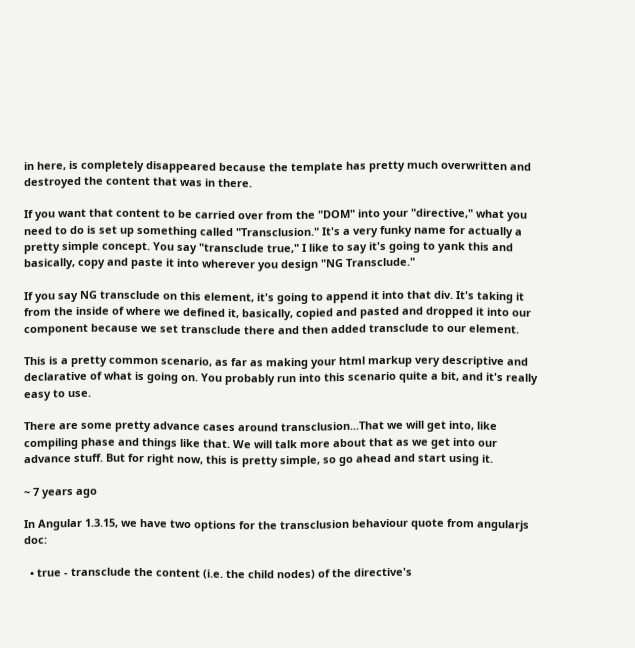in here, is completely disappeared because the template has pretty much overwritten and destroyed the content that was in there.

If you want that content to be carried over from the "DOM" into your "directive," what you need to do is set up something called "Transclusion." It's a very funky name for actually a pretty simple concept. You say "transclude true," I like to say it's going to yank this and basically, copy and paste it into wherever you design "NG Transclude."

If you say NG transclude on this element, it's going to append it into that div. It's taking it from the inside of where we defined it, basically, copied and pasted and dropped it into our component because we set transclude there and then added transclude to our element.

This is a pretty common scenario, as far as making your html markup very descriptive and declarative of what is going on. You probably run into this scenario quite a bit, and it's really easy to use.

There are some pretty advance cases around transclusion...That we will get into, like compiling phase and things like that. We will talk more about that as we get into our advance stuff. But for right now, this is pretty simple, so go ahead and start using it.

~ 7 years ago

In Angular 1.3.15, we have two options for the transclusion behaviour quote from angularjs doc:

  • true - transclude the content (i.e. the child nodes) of the directive's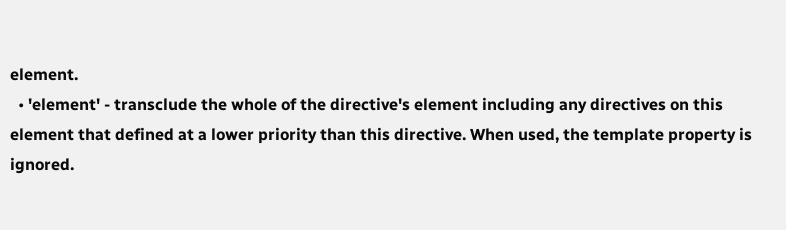element.
  • 'element' - transclude the whole of the directive's element including any directives on this element that defined at a lower priority than this directive. When used, the template property is ignored.